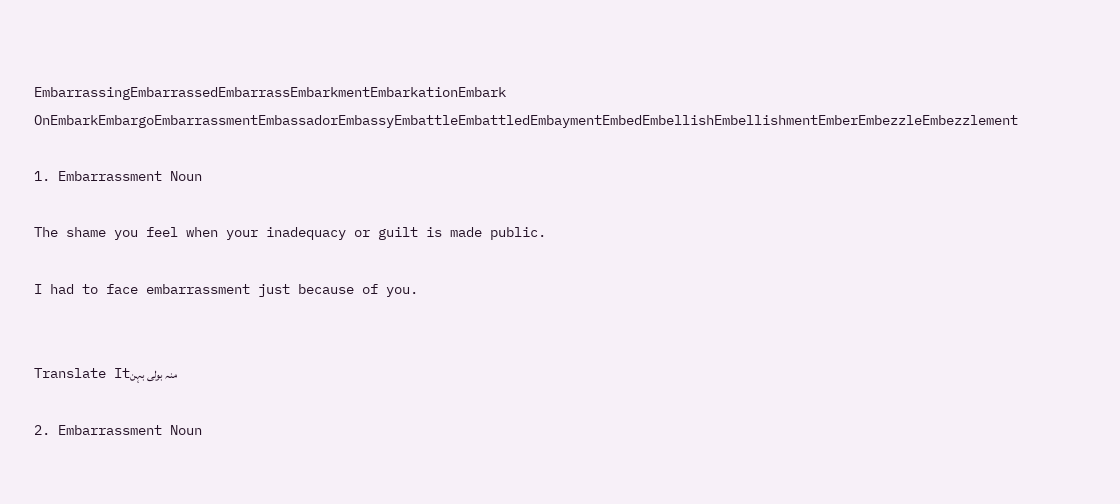EmbarrassingEmbarrassedEmbarrassEmbarkmentEmbarkationEmbark OnEmbarkEmbargoEmbarrassmentEmbassadorEmbassyEmbattleEmbattledEmbaymentEmbedEmbellishEmbellishmentEmberEmbezzleEmbezzlement

1. Embarrassment Noun

The shame you feel when your inadequacy or guilt is made public.

I had to face embarrassment just because of you.


Translate Itمنہ بولی بہن

2. Embarrassment Noun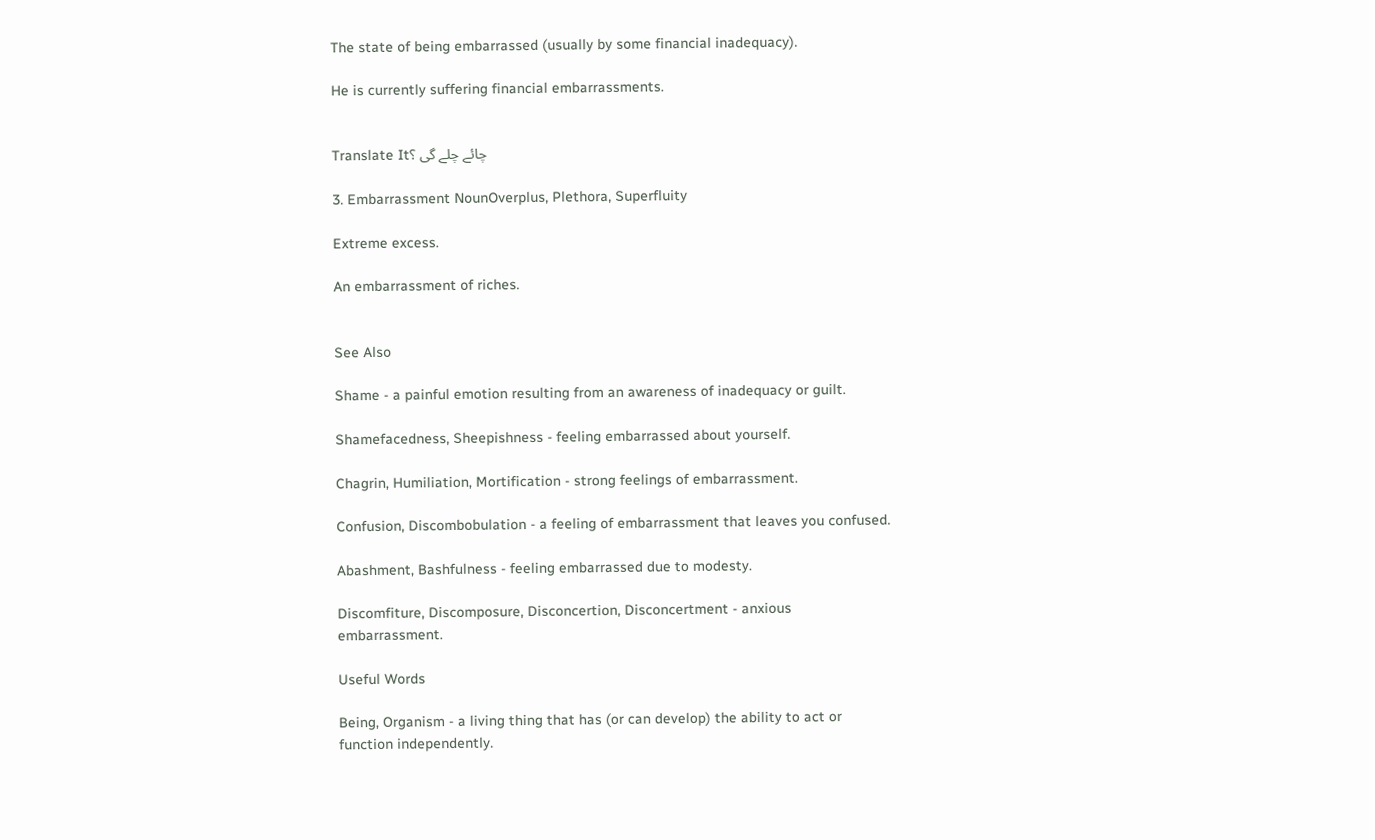The state of being embarrassed (usually by some financial inadequacy).

He is currently suffering financial embarrassments.


Translate Itچائے چلے گی ؟

3. Embarrassment NounOverplus, Plethora, Superfluity

Extreme excess.

An embarrassment of riches.


See Also

Shame - a painful emotion resulting from an awareness of inadequacy or guilt.

Shamefacedness, Sheepishness - feeling embarrassed about yourself.

Chagrin, Humiliation, Mortification - strong feelings of embarrassment.

Confusion, Discombobulation - a feeling of embarrassment that leaves you confused.

Abashment, Bashfulness - feeling embarrassed due to modesty.

Discomfiture, Discomposure, Disconcertion, Disconcertment - anxious embarrassment.

Useful Words

Being, Organism - a living thing that has (or can develop) the ability to act or function independently.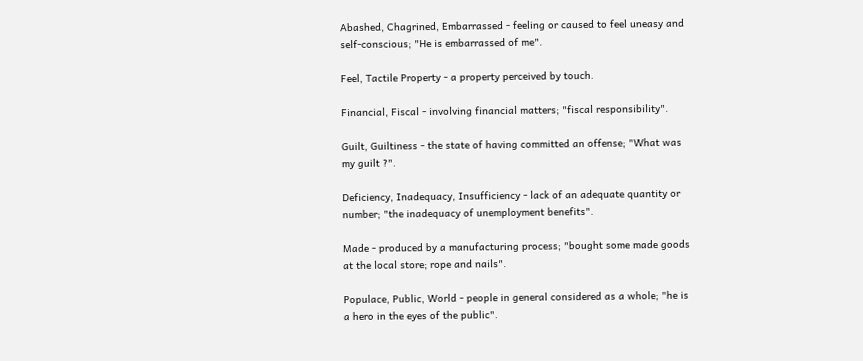Abashed, Chagrined, Embarrassed - feeling or caused to feel uneasy and self-conscious; "He is embarrassed of me".

Feel, Tactile Property - a property perceived by touch.

Financial, Fiscal - involving financial matters; "fiscal responsibility".

Guilt, Guiltiness - the state of having committed an offense; "What was my guilt ?".

Deficiency, Inadequacy, Insufficiency - lack of an adequate quantity or number; "the inadequacy of unemployment benefits".

Made - produced by a manufacturing process; "bought some made goods at the local store; rope and nails".

Populace, Public, World - people in general considered as a whole; "he is a hero in the eyes of the public".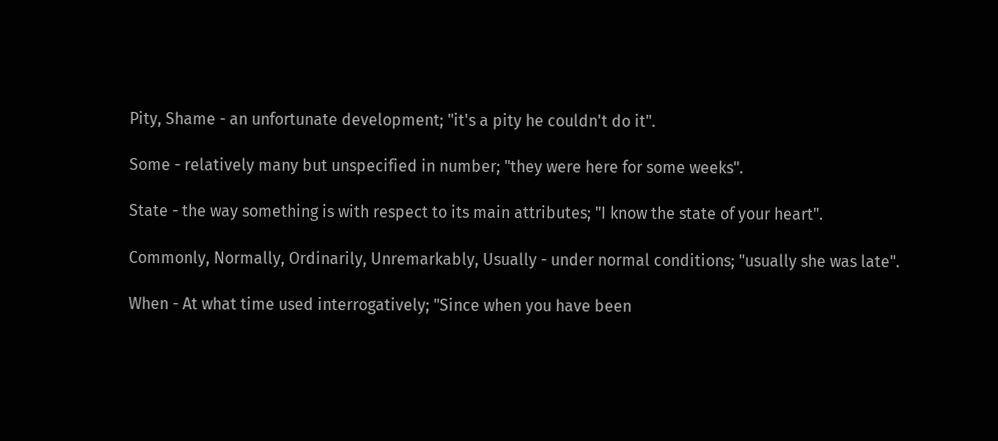Pity, Shame - an unfortunate development; "it's a pity he couldn't do it".

Some - relatively many but unspecified in number; "they were here for some weeks".

State - the way something is with respect to its main attributes; "I know the state of your heart".

Commonly, Normally, Ordinarily, Unremarkably, Usually - under normal conditions; "usually she was late".

When - At what time used interrogatively; "Since when you have been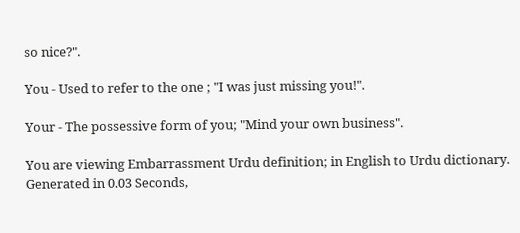so nice?".

You - Used to refer to the one ; "I was just missing you!".

Your - The possessive form of you; "Mind your own business".

You are viewing Embarrassment Urdu definition; in English to Urdu dictionary.
Generated in 0.03 Seconds,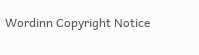Wordinn Copyright Notice